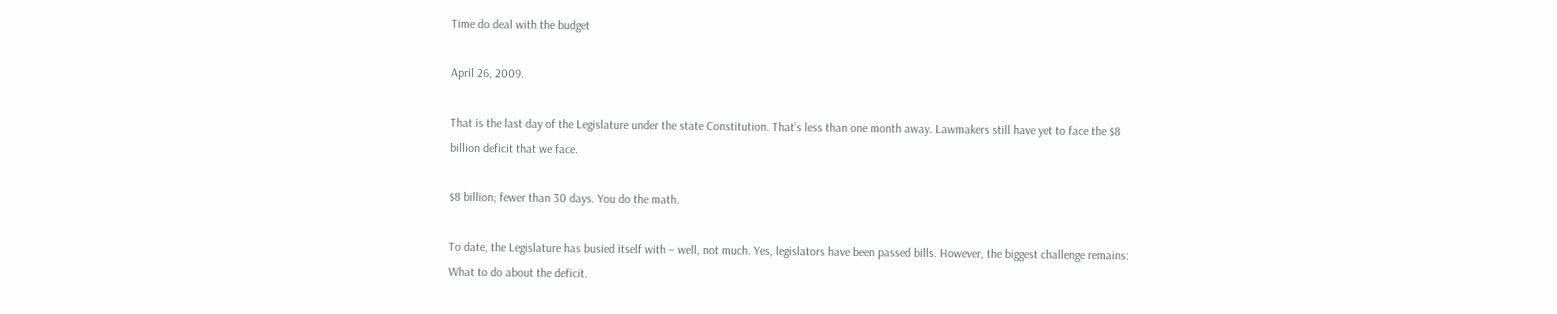Time do deal with the budget

April 26, 2009.

That is the last day of the Legislature under the state Constitution. That’s less than one month away. Lawmakers still have yet to face the $8 billion deficit that we face.

$8 billion; fewer than 30 days. You do the math.

To date, the Legislature has busied itself with – well, not much. Yes, legislators have been passed bills. However, the biggest challenge remains: What to do about the deficit.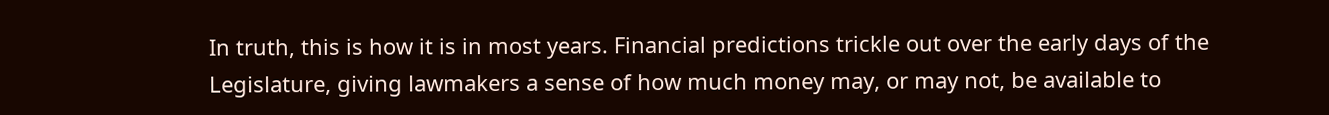In truth, this is how it is in most years. Financial predictions trickle out over the early days of the Legislature, giving lawmakers a sense of how much money may, or may not, be available to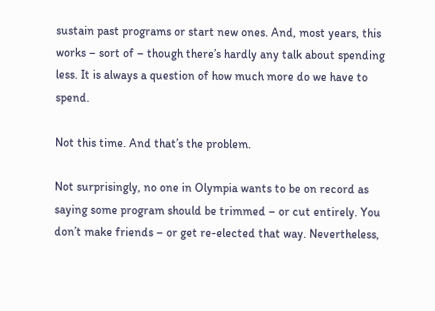sustain past programs or start new ones. And, most years, this works – sort of – though there’s hardly any talk about spending less. It is always a question of how much more do we have to spend.

Not this time. And that’s the problem.

Not surprisingly, no one in Olympia wants to be on record as saying some program should be trimmed – or cut entirely. You don’t make friends – or get re-elected that way. Nevertheless,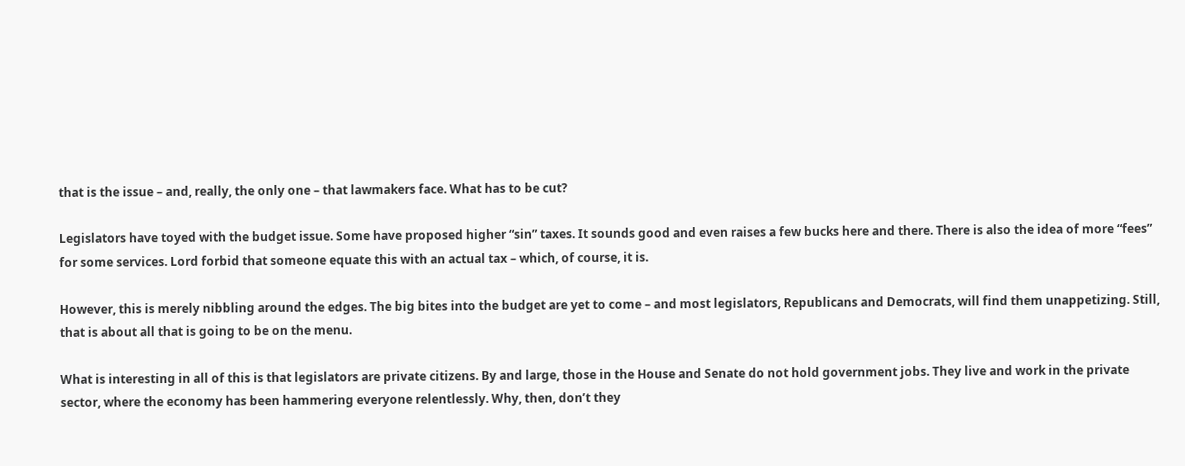that is the issue – and, really, the only one – that lawmakers face. What has to be cut?

Legislators have toyed with the budget issue. Some have proposed higher “sin” taxes. It sounds good and even raises a few bucks here and there. There is also the idea of more “fees” for some services. Lord forbid that someone equate this with an actual tax – which, of course, it is.

However, this is merely nibbling around the edges. The big bites into the budget are yet to come – and most legislators, Republicans and Democrats, will find them unappetizing. Still, that is about all that is going to be on the menu.

What is interesting in all of this is that legislators are private citizens. By and large, those in the House and Senate do not hold government jobs. They live and work in the private sector, where the economy has been hammering everyone relentlessly. Why, then, don’t they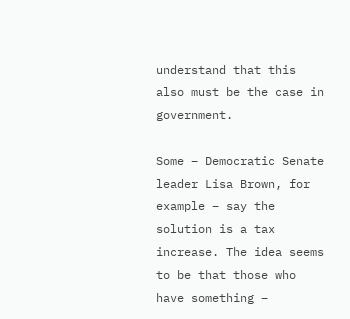understand that this also must be the case in government.

Some – Democratic Senate leader Lisa Brown, for example – say the solution is a tax increase. The idea seems to be that those who have something –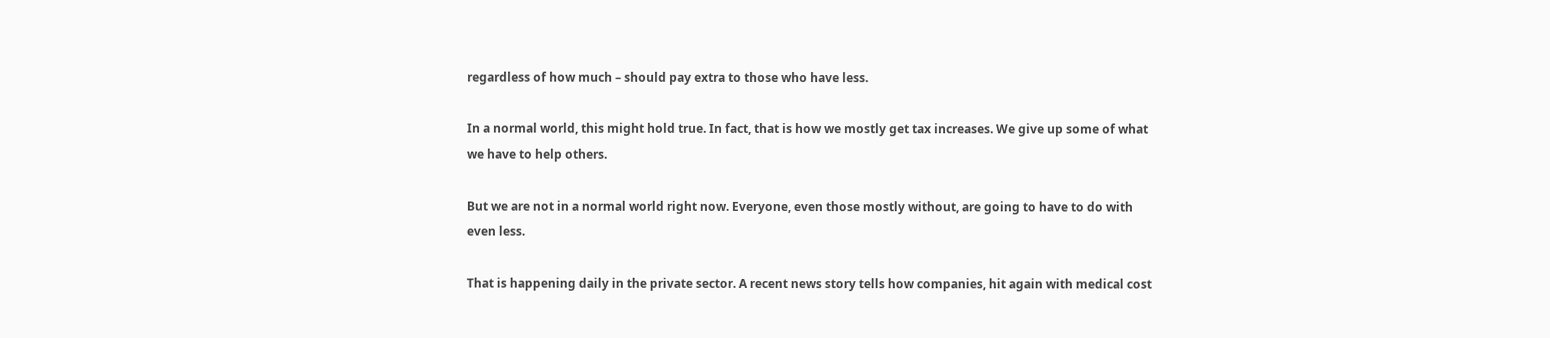regardless of how much – should pay extra to those who have less.

In a normal world, this might hold true. In fact, that is how we mostly get tax increases. We give up some of what we have to help others.

But we are not in a normal world right now. Everyone, even those mostly without, are going to have to do with even less.

That is happening daily in the private sector. A recent news story tells how companies, hit again with medical cost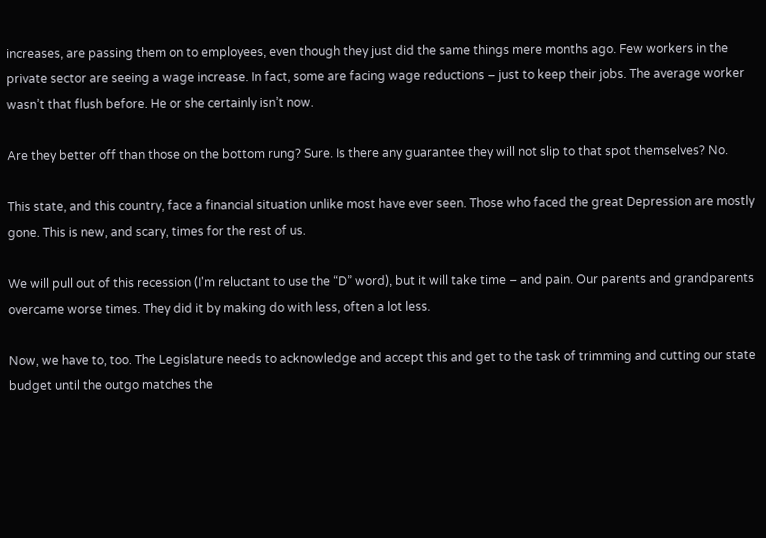increases, are passing them on to employees, even though they just did the same things mere months ago. Few workers in the private sector are seeing a wage increase. In fact, some are facing wage reductions – just to keep their jobs. The average worker wasn’t that flush before. He or she certainly isn’t now.

Are they better off than those on the bottom rung? Sure. Is there any guarantee they will not slip to that spot themselves? No.

This state, and this country, face a financial situation unlike most have ever seen. Those who faced the great Depression are mostly gone. This is new, and scary, times for the rest of us.

We will pull out of this recession (I'm reluctant to use the “D” word), but it will take time – and pain. Our parents and grandparents overcame worse times. They did it by making do with less, often a lot less.

Now, we have to, too. The Legislature needs to acknowledge and accept this and get to the task of trimming and cutting our state budget until the outgo matches the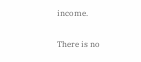income.

There is no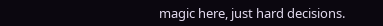magic here, just hard decisions.